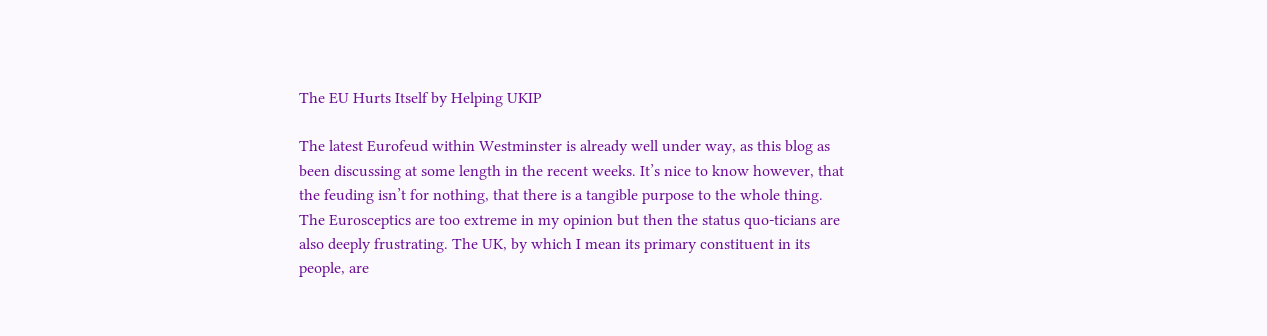The EU Hurts Itself by Helping UKIP

The latest Eurofeud within Westminster is already well under way, as this blog as been discussing at some length in the recent weeks. It’s nice to know however, that the feuding isn’t for nothing, that there is a tangible purpose to the whole thing. The Eurosceptics are too extreme in my opinion but then the status quo-ticians are also deeply frustrating. The UK, by which I mean its primary constituent in its people, are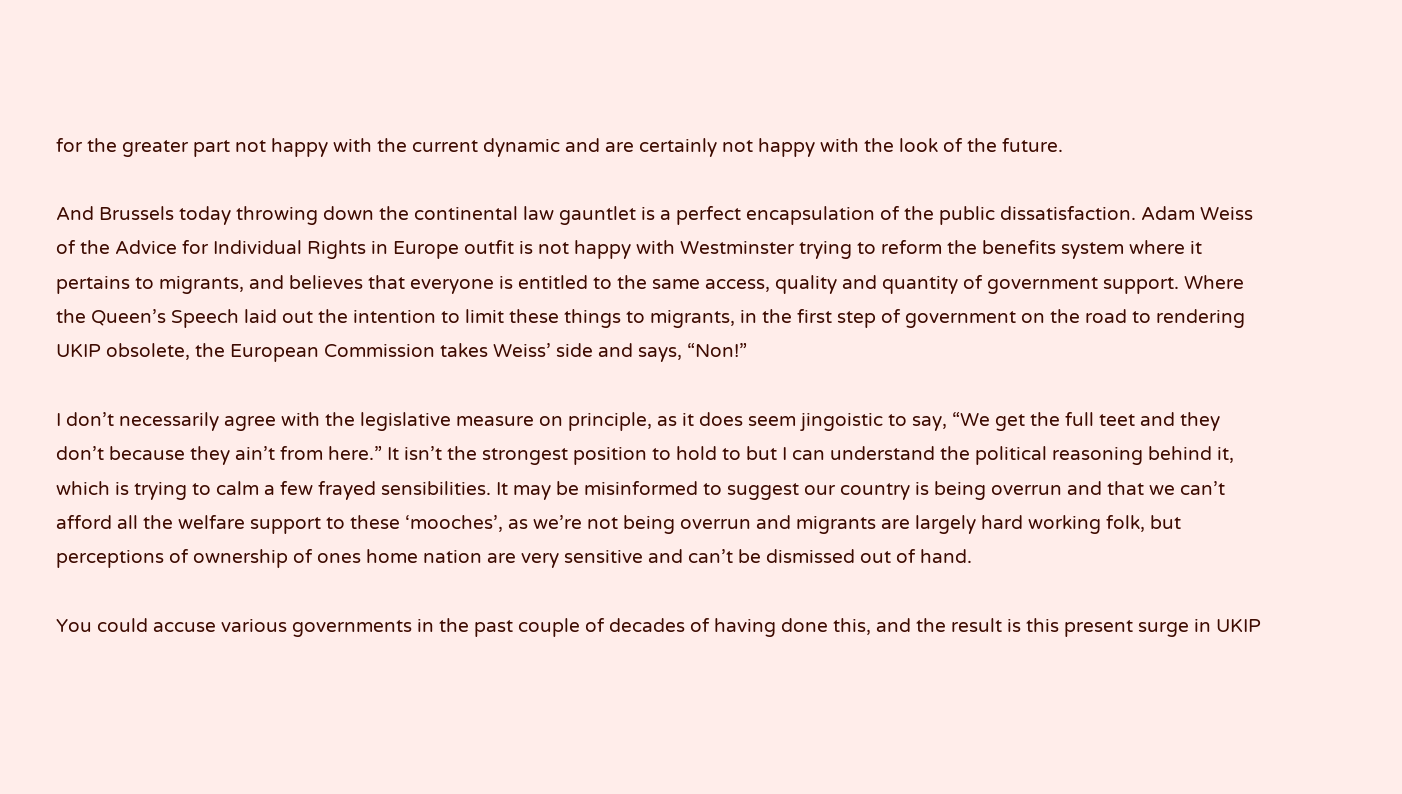for the greater part not happy with the current dynamic and are certainly not happy with the look of the future.

And Brussels today throwing down the continental law gauntlet is a perfect encapsulation of the public dissatisfaction. Adam Weiss of the Advice for Individual Rights in Europe outfit is not happy with Westminster trying to reform the benefits system where it pertains to migrants, and believes that everyone is entitled to the same access, quality and quantity of government support. Where the Queen’s Speech laid out the intention to limit these things to migrants, in the first step of government on the road to rendering UKIP obsolete, the European Commission takes Weiss’ side and says, “Non!”

I don’t necessarily agree with the legislative measure on principle, as it does seem jingoistic to say, “We get the full teet and they don’t because they ain’t from here.” It isn’t the strongest position to hold to but I can understand the political reasoning behind it, which is trying to calm a few frayed sensibilities. It may be misinformed to suggest our country is being overrun and that we can’t afford all the welfare support to these ‘mooches’, as we’re not being overrun and migrants are largely hard working folk, but perceptions of ownership of ones home nation are very sensitive and can’t be dismissed out of hand.

You could accuse various governments in the past couple of decades of having done this, and the result is this present surge in UKIP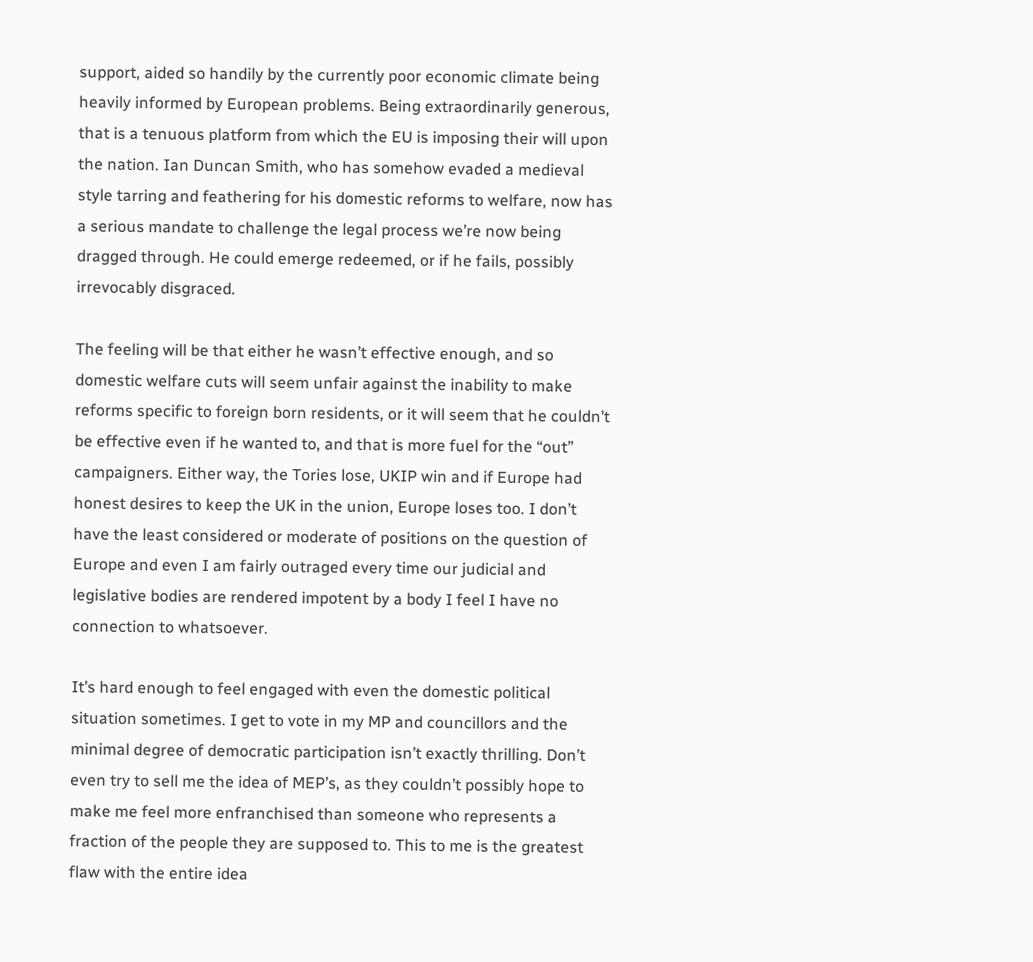support, aided so handily by the currently poor economic climate being heavily informed by European problems. Being extraordinarily generous, that is a tenuous platform from which the EU is imposing their will upon the nation. Ian Duncan Smith, who has somehow evaded a medieval style tarring and feathering for his domestic reforms to welfare, now has a serious mandate to challenge the legal process we’re now being dragged through. He could emerge redeemed, or if he fails, possibly irrevocably disgraced.

The feeling will be that either he wasn’t effective enough, and so domestic welfare cuts will seem unfair against the inability to make reforms specific to foreign born residents, or it will seem that he couldn’t be effective even if he wanted to, and that is more fuel for the “out” campaigners. Either way, the Tories lose, UKIP win and if Europe had honest desires to keep the UK in the union, Europe loses too. I don’t have the least considered or moderate of positions on the question of Europe and even I am fairly outraged every time our judicial and legislative bodies are rendered impotent by a body I feel I have no connection to whatsoever.

It’s hard enough to feel engaged with even the domestic political situation sometimes. I get to vote in my MP and councillors and the minimal degree of democratic participation isn’t exactly thrilling. Don’t even try to sell me the idea of MEP’s, as they couldn’t possibly hope to make me feel more enfranchised than someone who represents a fraction of the people they are supposed to. This to me is the greatest flaw with the entire idea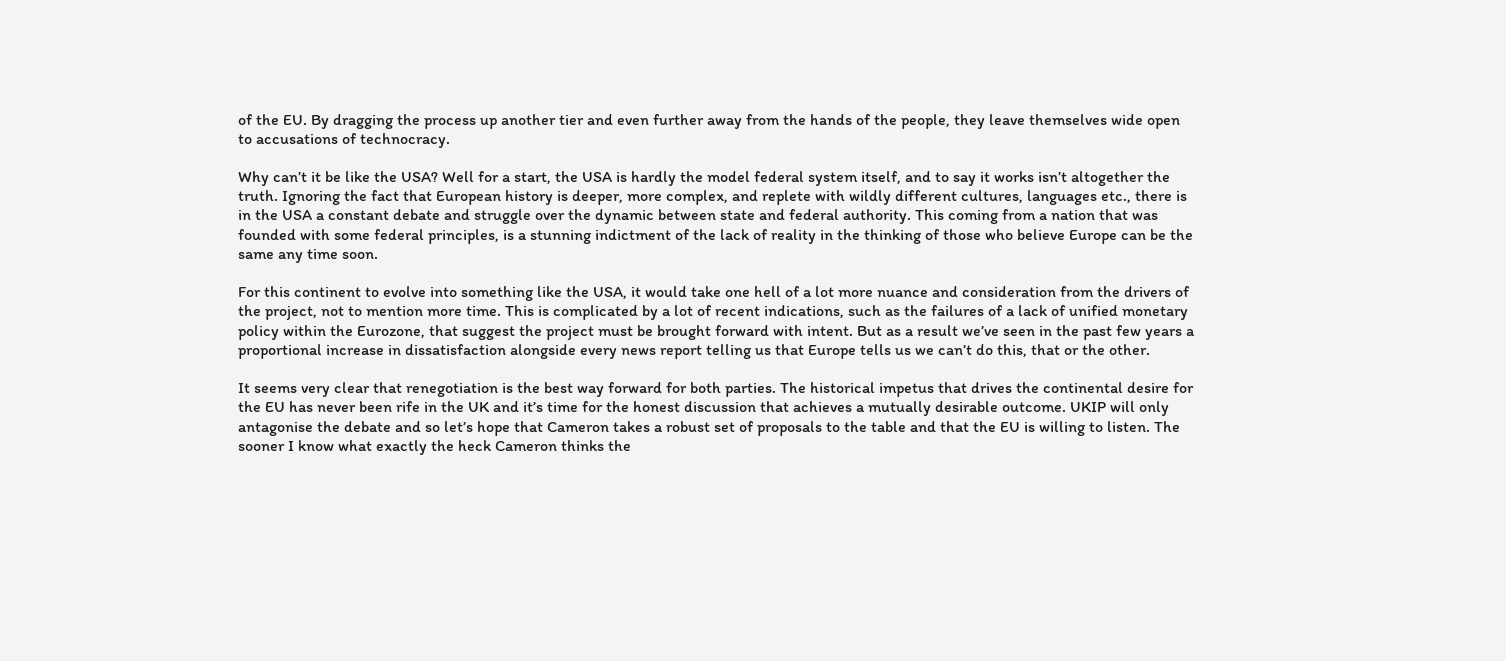of the EU. By dragging the process up another tier and even further away from the hands of the people, they leave themselves wide open to accusations of technocracy.

Why can’t it be like the USA? Well for a start, the USA is hardly the model federal system itself, and to say it works isn’t altogether the truth. Ignoring the fact that European history is deeper, more complex, and replete with wildly different cultures, languages etc., there is in the USA a constant debate and struggle over the dynamic between state and federal authority. This coming from a nation that was founded with some federal principles, is a stunning indictment of the lack of reality in the thinking of those who believe Europe can be the same any time soon.

For this continent to evolve into something like the USA, it would take one hell of a lot more nuance and consideration from the drivers of the project, not to mention more time. This is complicated by a lot of recent indications, such as the failures of a lack of unified monetary policy within the Eurozone, that suggest the project must be brought forward with intent. But as a result we’ve seen in the past few years a proportional increase in dissatisfaction alongside every news report telling us that Europe tells us we can’t do this, that or the other.

It seems very clear that renegotiation is the best way forward for both parties. The historical impetus that drives the continental desire for the EU has never been rife in the UK and it’s time for the honest discussion that achieves a mutually desirable outcome. UKIP will only antagonise the debate and so let’s hope that Cameron takes a robust set of proposals to the table and that the EU is willing to listen. The sooner I know what exactly the heck Cameron thinks the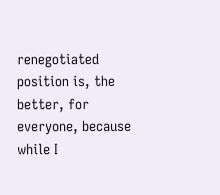renegotiated position is, the better, for everyone, because while I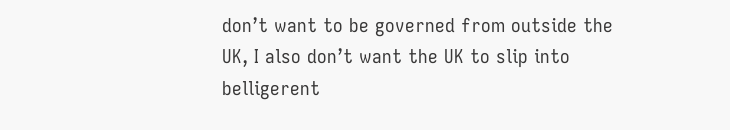don’t want to be governed from outside the UK, I also don’t want the UK to slip into belligerent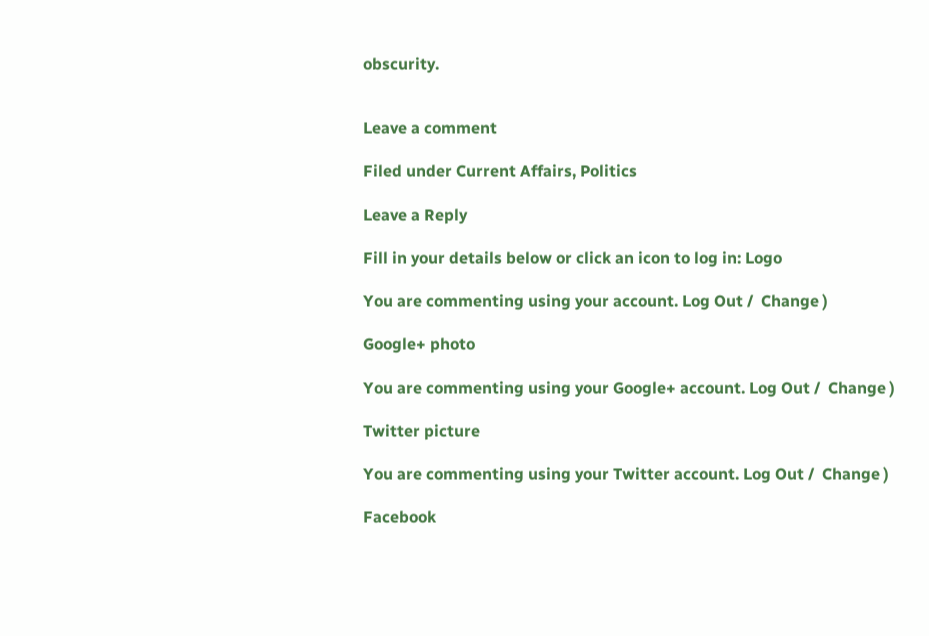obscurity.


Leave a comment

Filed under Current Affairs, Politics

Leave a Reply

Fill in your details below or click an icon to log in: Logo

You are commenting using your account. Log Out /  Change )

Google+ photo

You are commenting using your Google+ account. Log Out /  Change )

Twitter picture

You are commenting using your Twitter account. Log Out /  Change )

Facebook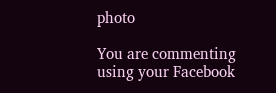photo

You are commenting using your Facebook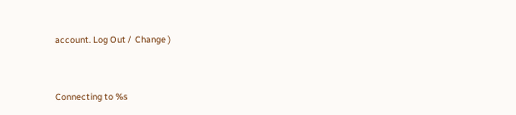account. Log Out /  Change )


Connecting to %s